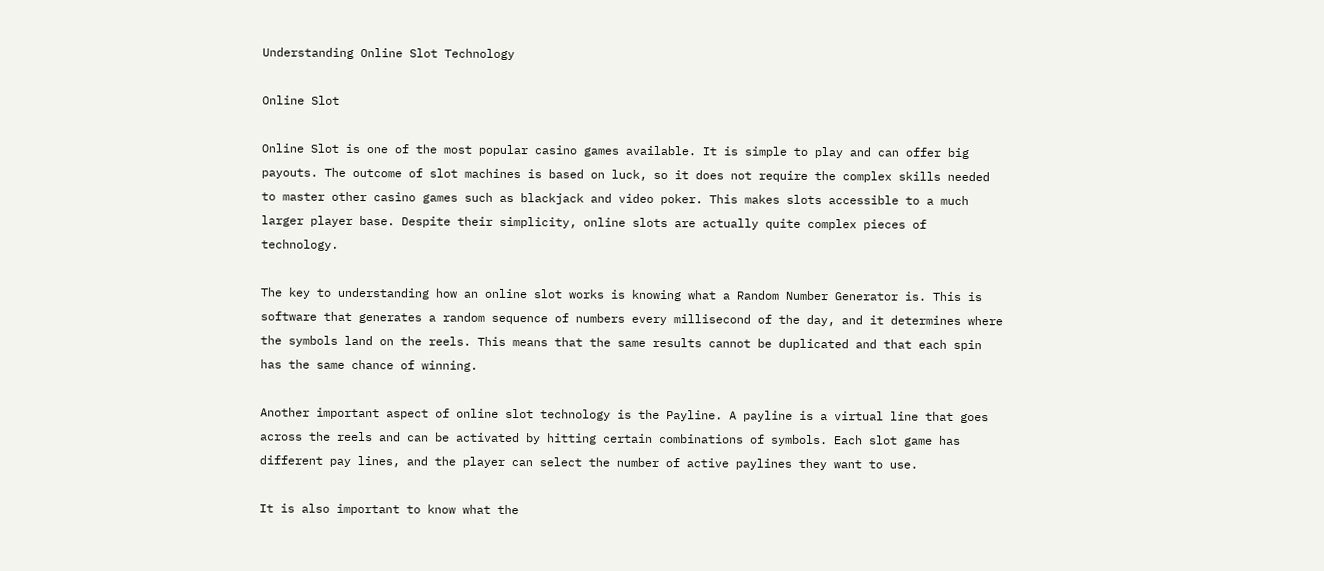Understanding Online Slot Technology

Online Slot

Online Slot is one of the most popular casino games available. It is simple to play and can offer big payouts. The outcome of slot machines is based on luck, so it does not require the complex skills needed to master other casino games such as blackjack and video poker. This makes slots accessible to a much larger player base. Despite their simplicity, online slots are actually quite complex pieces of technology.

The key to understanding how an online slot works is knowing what a Random Number Generator is. This is software that generates a random sequence of numbers every millisecond of the day, and it determines where the symbols land on the reels. This means that the same results cannot be duplicated and that each spin has the same chance of winning.

Another important aspect of online slot technology is the Payline. A payline is a virtual line that goes across the reels and can be activated by hitting certain combinations of symbols. Each slot game has different pay lines, and the player can select the number of active paylines they want to use.

It is also important to know what the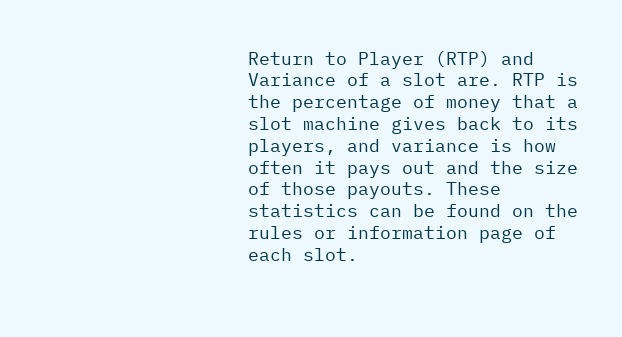Return to Player (RTP) and Variance of a slot are. RTP is the percentage of money that a slot machine gives back to its players, and variance is how often it pays out and the size of those payouts. These statistics can be found on the rules or information page of each slot.